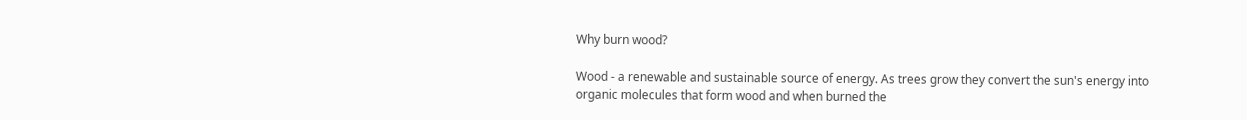Why burn wood?

Wood - a renewable and sustainable source of energy. As trees grow they convert the sun's energy into organic molecules that form wood and when burned the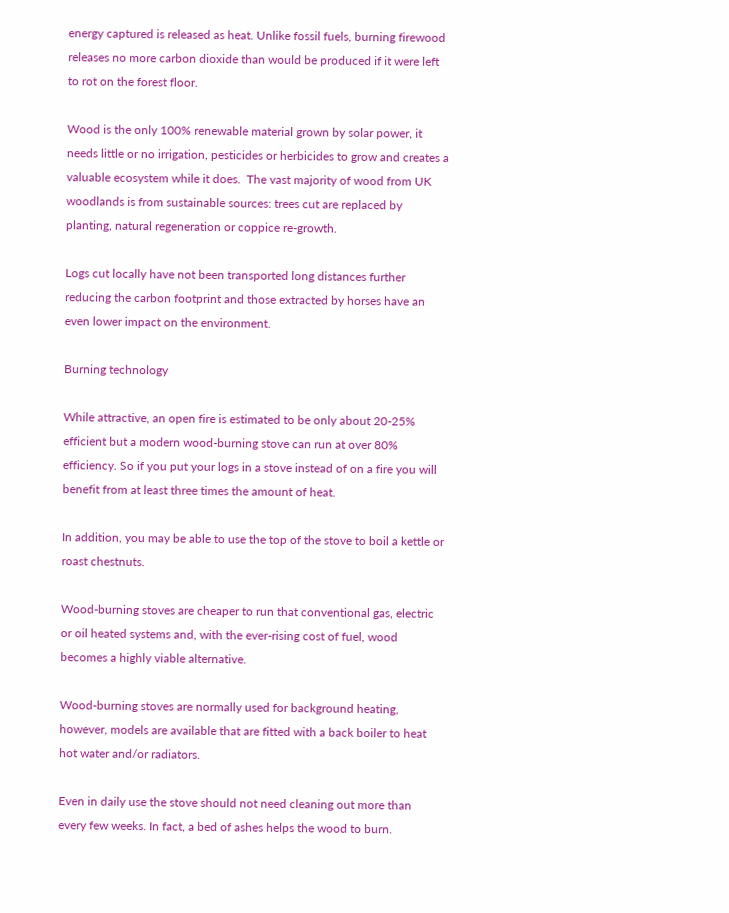energy captured is released as heat. Unlike fossil fuels, burning firewood releases no more carbon dioxide than would be produced if it were left to rot on the forest floor.

Wood is the only 100% renewable material grown by solar power, it needs little or no irrigation, pesticides or herbicides to grow and creates a valuable ecosystem while it does.  The vast majority of wood from UK woodlands is from sustainable sources: trees cut are replaced by planting, natural regeneration or coppice re-growth.

Logs cut locally have not been transported long distances further reducing the carbon footprint and those extracted by horses have an even lower impact on the environment.

Burning technology

While attractive, an open fire is estimated to be only about 20-25% efficient but a modern wood-burning stove can run at over 80% efficiency. So if you put your logs in a stove instead of on a fire you will benefit from at least three times the amount of heat.

In addition, you may be able to use the top of the stove to boil a kettle or roast chestnuts.

Wood-burning stoves are cheaper to run that conventional gas, electric or oil heated systems and, with the ever-rising cost of fuel, wood becomes a highly viable alternative.

Wood-burning stoves are normally used for background heating, however, models are available that are fitted with a back boiler to heat hot water and/or radiators.

Even in daily use the stove should not need cleaning out more than every few weeks. In fact, a bed of ashes helps the wood to burn.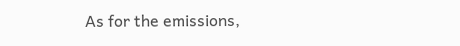As for the emissions,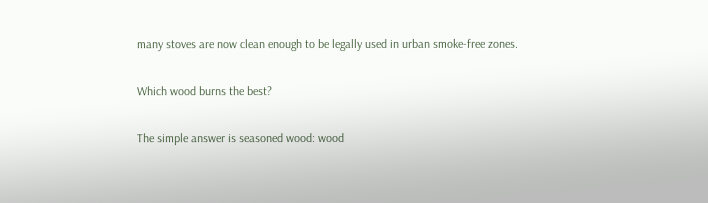many stoves are now clean enough to be legally used in urban smoke-free zones.

Which wood burns the best?

The simple answer is seasoned wood: wood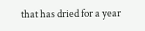that has dried for a year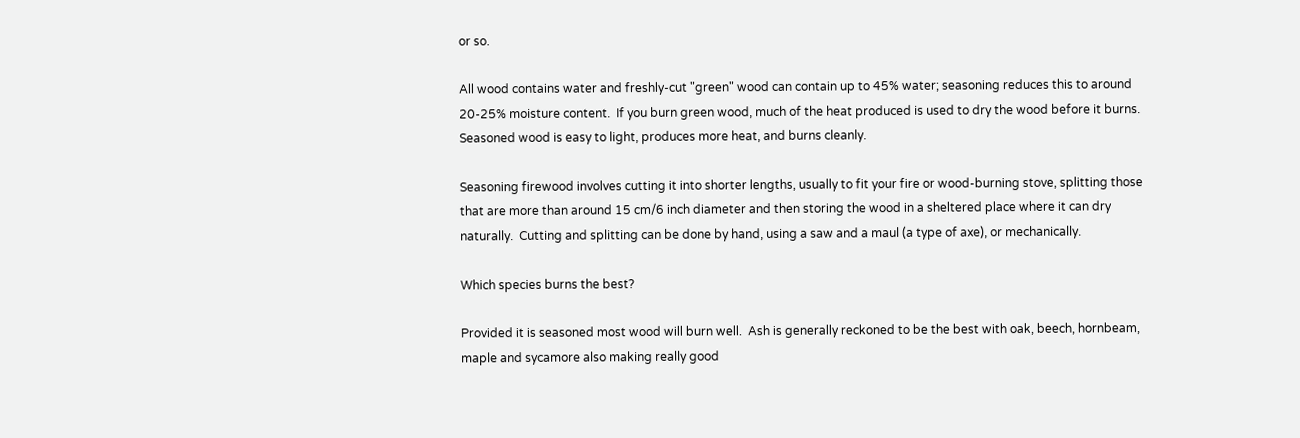or so.

All wood contains water and freshly-cut "green" wood can contain up to 45% water; seasoning reduces this to around 20-25% moisture content.  If you burn green wood, much of the heat produced is used to dry the wood before it burns.  Seasoned wood is easy to light, produces more heat, and burns cleanly.

Seasoning firewood involves cutting it into shorter lengths, usually to fit your fire or wood-burning stove, splitting those that are more than around 15 cm/6 inch diameter and then storing the wood in a sheltered place where it can dry naturally.  Cutting and splitting can be done by hand, using a saw and a maul (a type of axe), or mechanically.

Which species burns the best?

Provided it is seasoned most wood will burn well.  Ash is generally reckoned to be the best with oak, beech, hornbeam, maple and sycamore also making really good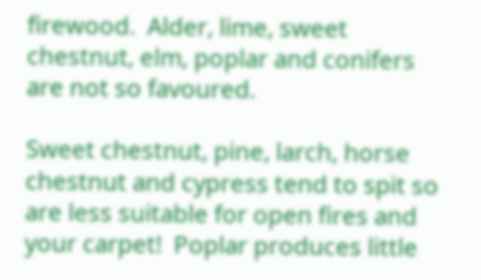firewood.  Alder, lime, sweet chestnut, elm, poplar and conifers are not so favoured.

Sweet chestnut, pine, larch, horse chestnut and cypress tend to spit so are less suitable for open fires and your carpet!  Poplar produces little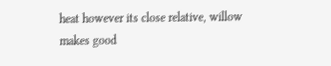heat however its close relative, willow makes good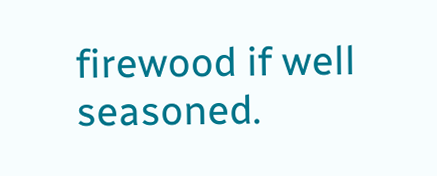firewood if well seasoned.